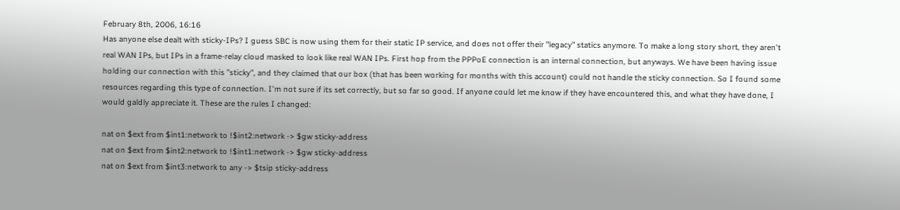February 8th, 2006, 16:16
Has anyone else dealt with sticky-IPs? I guess SBC is now using them for their static IP service, and does not offer their "legacy" statics anymore. To make a long story short, they aren't real WAN IPs, but IPs in a frame-relay cloud masked to look like real WAN IPs. First hop from the PPPoE connection is an internal connection, but anyways. We have been having issue holding our connection with this "sticky", and they claimed that our box (that has been working for months with this account) could not handle the sticky connection. So I found some resources regarding this type of connection. I'm not sure if its set correctly, but so far so good. If anyone could let me know if they have encountered this, and what they have done, I would galdly appreciate it. These are the rules I changed:

nat on $ext from $int1:network to !$int2:network -> $gw sticky-address
nat on $ext from $int2:network to !$int1:network -> $gw sticky-address
nat on $ext from $int3:network to any -> $tsip sticky-address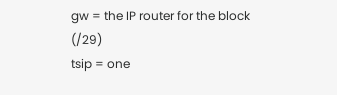gw = the IP router for the block (/29)
tsip = one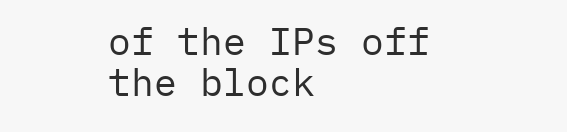of the IPs off the block